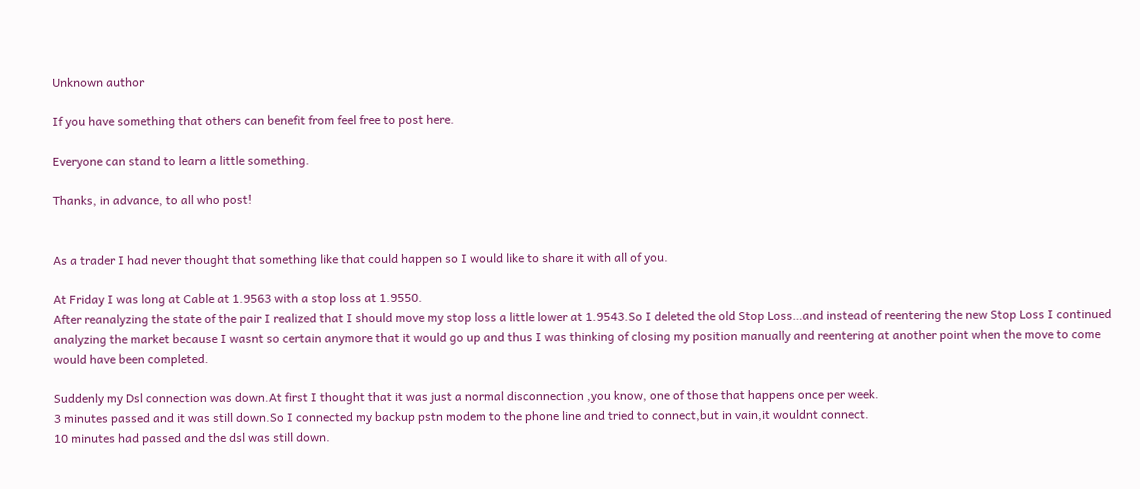Unknown author

If you have something that others can benefit from feel free to post here.

Everyone can stand to learn a little something.

Thanks, in advance, to all who post!


As a trader I had never thought that something like that could happen so I would like to share it with all of you.

At Friday I was long at Cable at 1.9563 with a stop loss at 1.9550.
After reanalyzing the state of the pair I realized that I should move my stop loss a little lower at 1.9543.So I deleted the old Stop Loss…and instead of reentering the new Stop Loss I continued analyzing the market because I wasnt so certain anymore that it would go up and thus I was thinking of closing my position manually and reentering at another point when the move to come would have been completed.

Suddenly my Dsl connection was down.At first I thought that it was just a normal disconnection ,you know, one of those that happens once per week.
3 minutes passed and it was still down.So I connected my backup pstn modem to the phone line and tried to connect,but in vain,it wouldnt connect.
10 minutes had passed and the dsl was still down.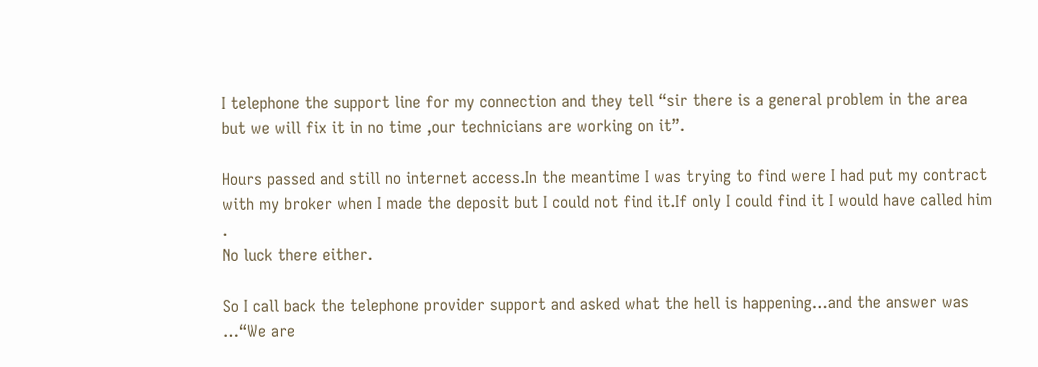I telephone the support line for my connection and they tell “sir there is a general problem in the area but we will fix it in no time ,our technicians are working on it”.

Hours passed and still no internet access.In the meantime I was trying to find were I had put my contract with my broker when I made the deposit but I could not find it.If only I could find it I would have called him .
No luck there either.

So I call back the telephone provider support and asked what the hell is happening…and the answer was …“We are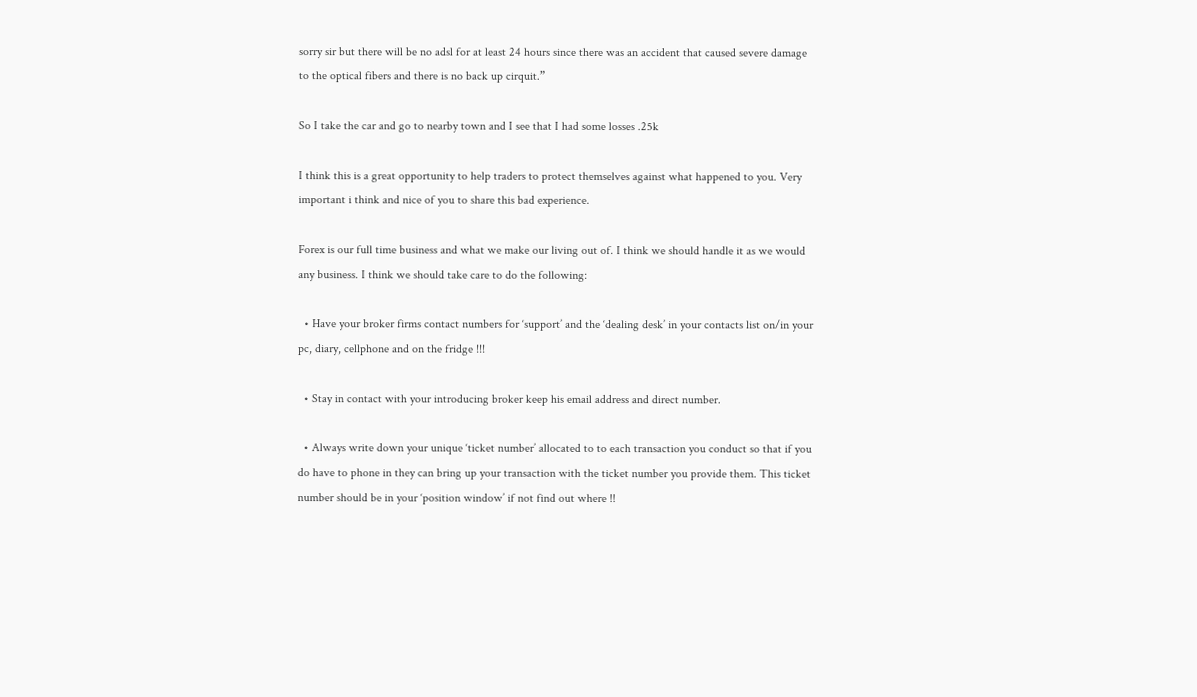sorry sir but there will be no adsl for at least 24 hours since there was an accident that caused severe damage to the optical fibers and there is no back up cirquit.”

So I take the car and go to nearby town and I see that I had some losses .25k

I think this is a great opportunity to help traders to protect themselves against what happened to you. Very important i think and nice of you to share this bad experience.

Forex is our full time business and what we make our living out of. I think we should handle it as we would any business. I think we should take care to do the following:

  • Have your broker firms contact numbers for ‘support’ and the ‘dealing desk’ in your contacts list on/in your pc, diary, cellphone and on the fridge !!!

  • Stay in contact with your introducing broker keep his email address and direct number.

  • Always write down your unique ‘ticket number’ allocated to to each transaction you conduct so that if you do have to phone in they can bring up your transaction with the ticket number you provide them. This ticket number should be in your ‘position window’ if not find out where !!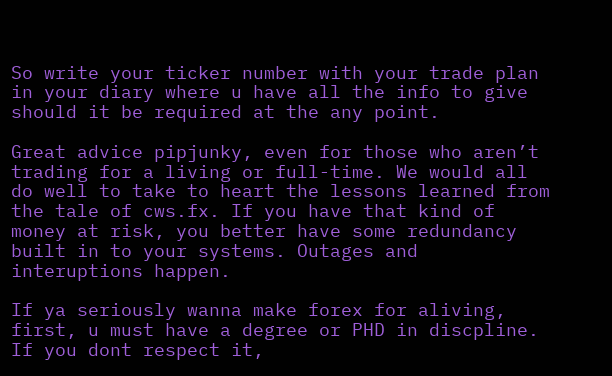So write your ticker number with your trade plan in your diary where u have all the info to give should it be required at the any point.

Great advice pipjunky, even for those who aren’t trading for a living or full-time. We would all do well to take to heart the lessons learned from the tale of cws.fx. If you have that kind of money at risk, you better have some redundancy built in to your systems. Outages and interuptions happen.

If ya seriously wanna make forex for aliving, first, u must have a degree or PHD in discpline. If you dont respect it,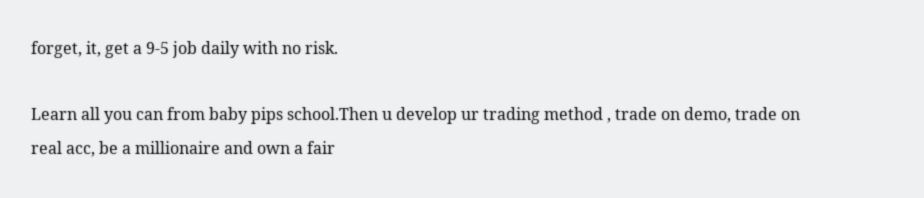forget, it, get a 9-5 job daily with no risk.

Learn all you can from baby pips school.Then u develop ur trading method , trade on demo, trade on real acc, be a millionaire and own a fair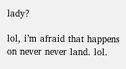lady?

lol, i’m afraid that happens on never never land. lol.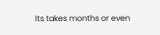Its takes months or even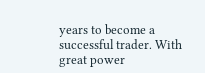years to become a successful trader. With great power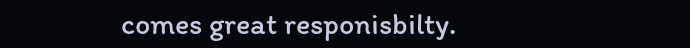comes great responisbilty.